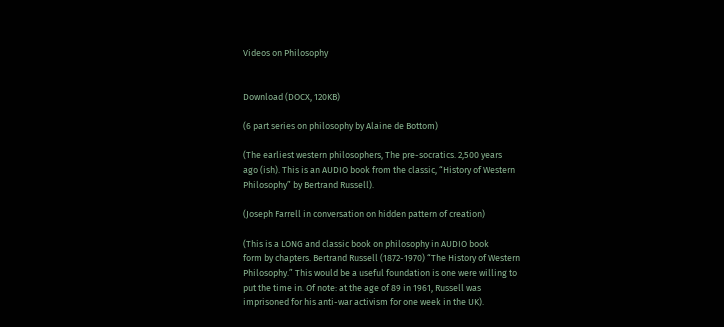Videos on Philosophy


Download (DOCX, 120KB)

(6 part series on philosophy by Alaine de Bottom)

(The earliest western philosophers, The pre-socratics. 2,500 years
ago (ish). This is an AUDIO book from the classic, “History of Western
Philosophy” by Bertrand Russell).

(Joseph Farrell in conversation on hidden pattern of creation)

(This is a LONG and classic book on philosophy in AUDIO book
form by chapters. Bertrand Russell (1872-1970) “The History of Western
Philosophy.” This would be a useful foundation is one were willing to
put the time in. Of note: at the age of 89 in 1961, Russell was
imprisoned for his anti-war activism for one week in the UK).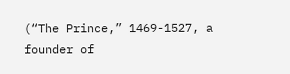(“The Prince,” 1469-1527, a founder of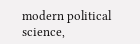modern political science,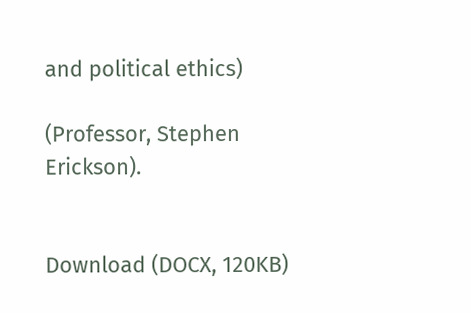and political ethics)

(Professor, Stephen Erickson).


Download (DOCX, 120KB)